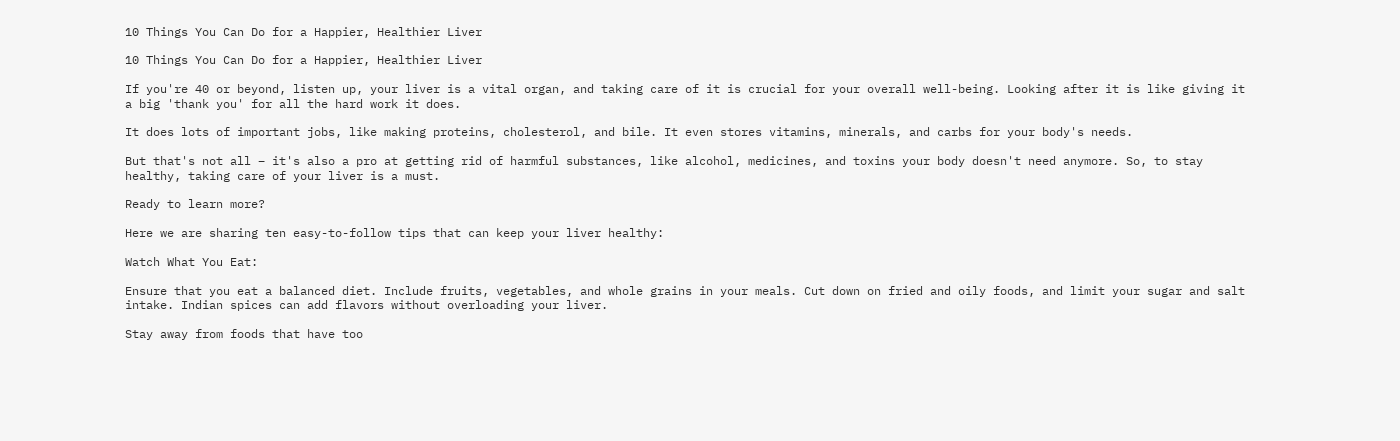10 Things You Can Do for a Happier, Healthier Liver

10 Things You Can Do for a Happier, Healthier Liver

If you're 40 or beyond, listen up, your liver is a vital organ, and taking care of it is crucial for your overall well-being. Looking after it is like giving it a big 'thank you' for all the hard work it does.

It does lots of important jobs, like making proteins, cholesterol, and bile. It even stores vitamins, minerals, and carbs for your body's needs.

But that's not all – it's also a pro at getting rid of harmful substances, like alcohol, medicines, and toxins your body doesn't need anymore. So, to stay healthy, taking care of your liver is a must.

Ready to learn more?

Here we are sharing ten easy-to-follow tips that can keep your liver healthy:

Watch What You Eat:

Ensure that you eat a balanced diet. Include fruits, vegetables, and whole grains in your meals. Cut down on fried and oily foods, and limit your sugar and salt intake. Indian spices can add flavors without overloading your liver.

Stay away from foods that have too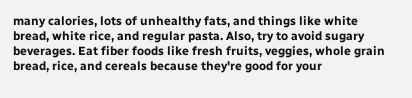many calories, lots of unhealthy fats, and things like white bread, white rice, and regular pasta. Also, try to avoid sugary beverages. Eat fiber foods like fresh fruits, veggies, whole grain bread, rice, and cereals because they're good for your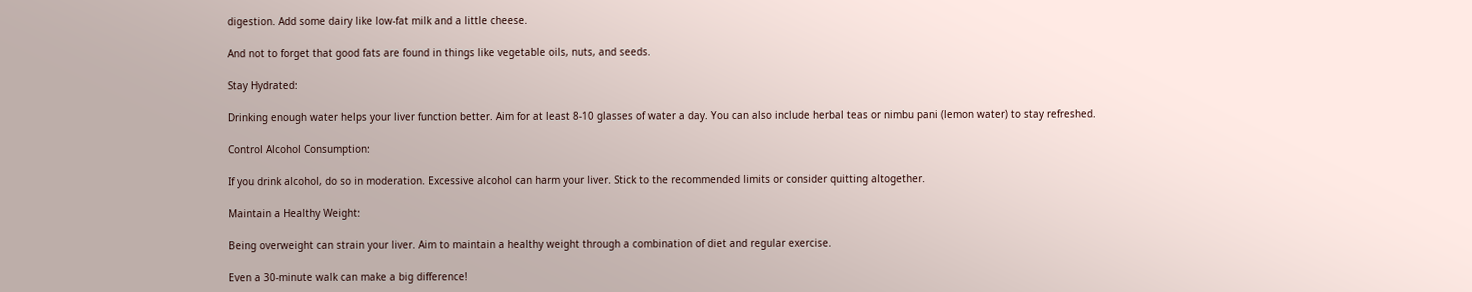digestion. Add some dairy like low-fat milk and a little cheese.

And not to forget that good fats are found in things like vegetable oils, nuts, and seeds.

Stay Hydrated:

Drinking enough water helps your liver function better. Aim for at least 8-10 glasses of water a day. You can also include herbal teas or nimbu pani (lemon water) to stay refreshed.

Control Alcohol Consumption:

If you drink alcohol, do so in moderation. Excessive alcohol can harm your liver. Stick to the recommended limits or consider quitting altogether.

Maintain a Healthy Weight:

Being overweight can strain your liver. Aim to maintain a healthy weight through a combination of diet and regular exercise.

Even a 30-minute walk can make a big difference!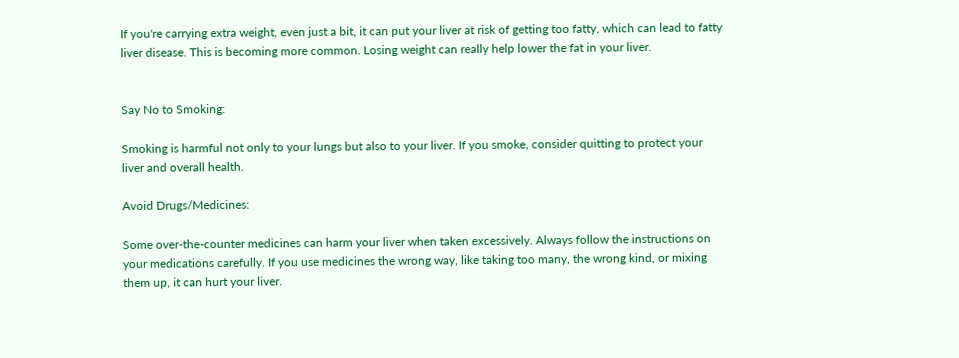If you're carrying extra weight, even just a bit, it can put your liver at risk of getting too fatty, which can lead to fatty liver disease. This is becoming more common. Losing weight can really help lower the fat in your liver.


Say No to Smoking:

Smoking is harmful not only to your lungs but also to your liver. If you smoke, consider quitting to protect your liver and overall health.

Avoid Drugs/Medicines:

Some over-the-counter medicines can harm your liver when taken excessively. Always follow the instructions on your medications carefully. If you use medicines the wrong way, like taking too many, the wrong kind, or mixing them up, it can hurt your liver.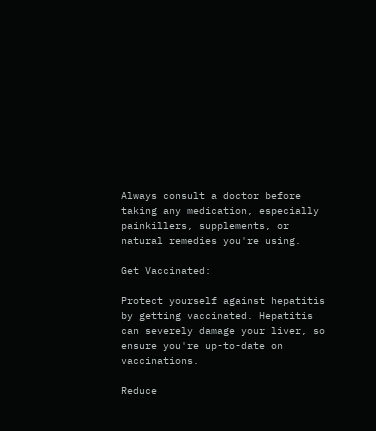Always consult a doctor before taking any medication, especially painkillers, supplements, or natural remedies you're using.

Get Vaccinated:

Protect yourself against hepatitis by getting vaccinated. Hepatitis can severely damage your liver, so ensure you're up-to-date on vaccinations.

Reduce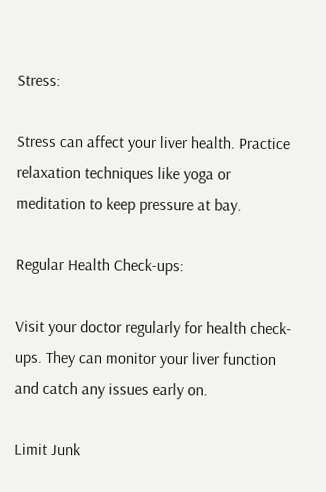Stress:

Stress can affect your liver health. Practice relaxation techniques like yoga or meditation to keep pressure at bay.

Regular Health Check-ups:

Visit your doctor regularly for health check-ups. They can monitor your liver function and catch any issues early on.

Limit Junk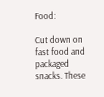Food:

Cut down on fast food and packaged snacks. These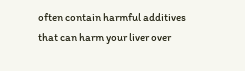often contain harmful additives that can harm your liver over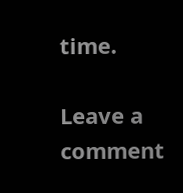time.

Leave a comment